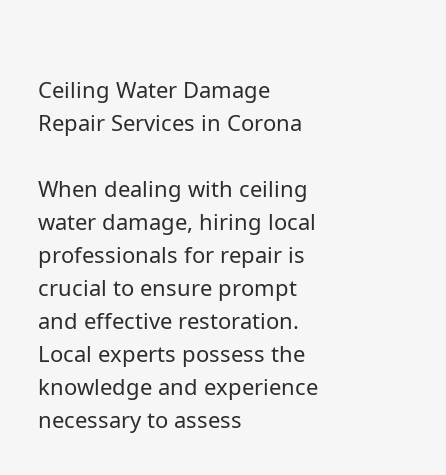Ceiling Water Damage Repair Services in Corona

When dealing with ceiling water damage, hiring local professionals for repair is crucial to ensure prompt and effective restoration. Local experts possess the knowledge and experience necessary to assess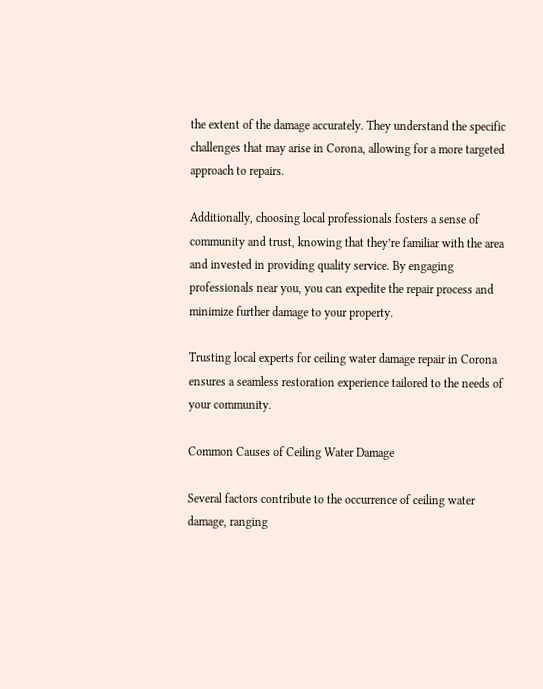the extent of the damage accurately. They understand the specific challenges that may arise in Corona, allowing for a more targeted approach to repairs.

Additionally, choosing local professionals fosters a sense of community and trust, knowing that they’re familiar with the area and invested in providing quality service. By engaging professionals near you, you can expedite the repair process and minimize further damage to your property.

Trusting local experts for ceiling water damage repair in Corona ensures a seamless restoration experience tailored to the needs of your community.

Common Causes of Ceiling Water Damage

Several factors contribute to the occurrence of ceiling water damage, ranging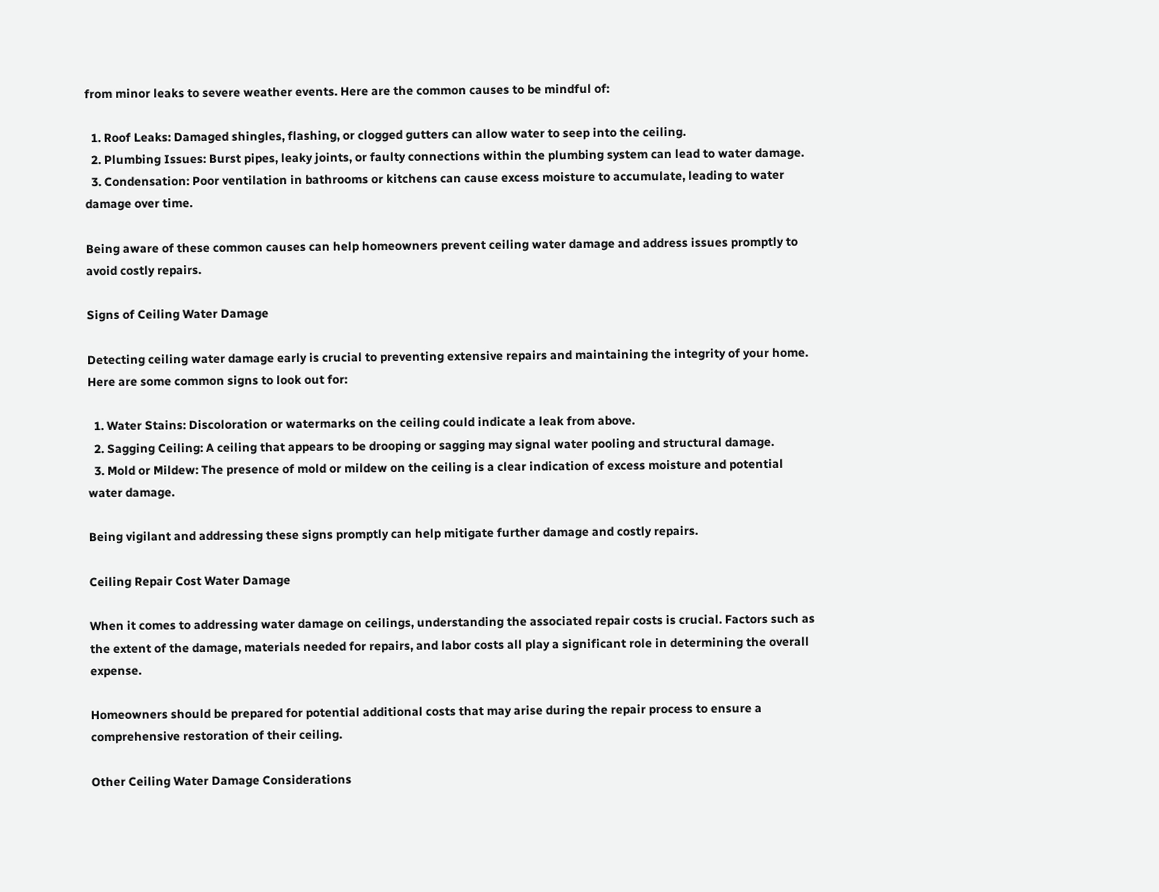from minor leaks to severe weather events. Here are the common causes to be mindful of:

  1. Roof Leaks: Damaged shingles, flashing, or clogged gutters can allow water to seep into the ceiling.
  2. Plumbing Issues: Burst pipes, leaky joints, or faulty connections within the plumbing system can lead to water damage.
  3. Condensation: Poor ventilation in bathrooms or kitchens can cause excess moisture to accumulate, leading to water damage over time.

Being aware of these common causes can help homeowners prevent ceiling water damage and address issues promptly to avoid costly repairs.

Signs of Ceiling Water Damage

Detecting ceiling water damage early is crucial to preventing extensive repairs and maintaining the integrity of your home. Here are some common signs to look out for:

  1. Water Stains: Discoloration or watermarks on the ceiling could indicate a leak from above.
  2. Sagging Ceiling: A ceiling that appears to be drooping or sagging may signal water pooling and structural damage.
  3. Mold or Mildew: The presence of mold or mildew on the ceiling is a clear indication of excess moisture and potential water damage.

Being vigilant and addressing these signs promptly can help mitigate further damage and costly repairs.

Ceiling Repair Cost Water Damage

When it comes to addressing water damage on ceilings, understanding the associated repair costs is crucial. Factors such as the extent of the damage, materials needed for repairs, and labor costs all play a significant role in determining the overall expense.

Homeowners should be prepared for potential additional costs that may arise during the repair process to ensure a comprehensive restoration of their ceiling.

Other Ceiling Water Damage Considerations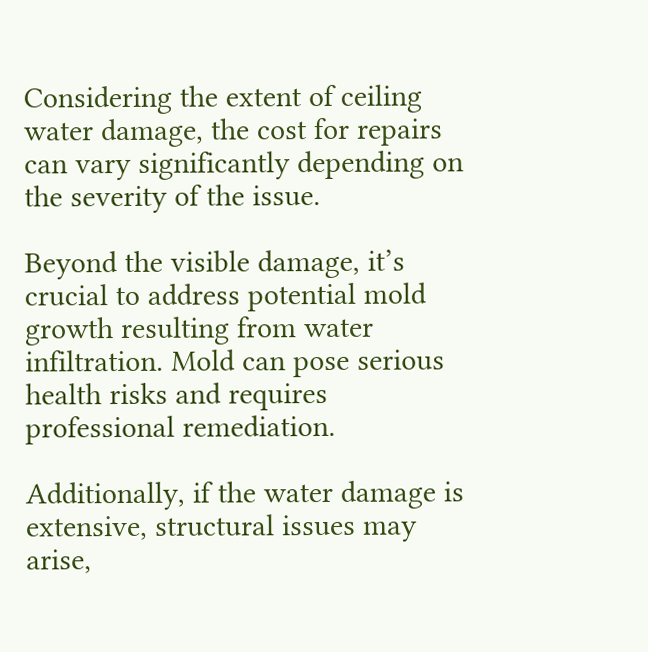Considering the extent of ceiling water damage, the cost for repairs can vary significantly depending on the severity of the issue.

Beyond the visible damage, it’s crucial to address potential mold growth resulting from water infiltration. Mold can pose serious health risks and requires professional remediation.

Additionally, if the water damage is extensive, structural issues may arise,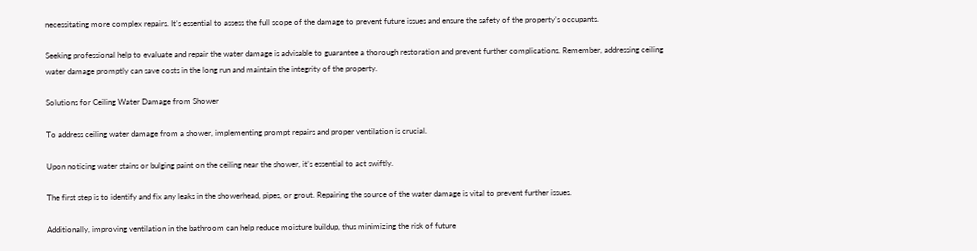necessitating more complex repairs. It’s essential to assess the full scope of the damage to prevent future issues and ensure the safety of the property’s occupants.

Seeking professional help to evaluate and repair the water damage is advisable to guarantee a thorough restoration and prevent further complications. Remember, addressing ceiling water damage promptly can save costs in the long run and maintain the integrity of the property.

Solutions for Ceiling Water Damage from Shower

To address ceiling water damage from a shower, implementing prompt repairs and proper ventilation is crucial.

Upon noticing water stains or bulging paint on the ceiling near the shower, it’s essential to act swiftly.

The first step is to identify and fix any leaks in the showerhead, pipes, or grout. Repairing the source of the water damage is vital to prevent further issues.

Additionally, improving ventilation in the bathroom can help reduce moisture buildup, thus minimizing the risk of future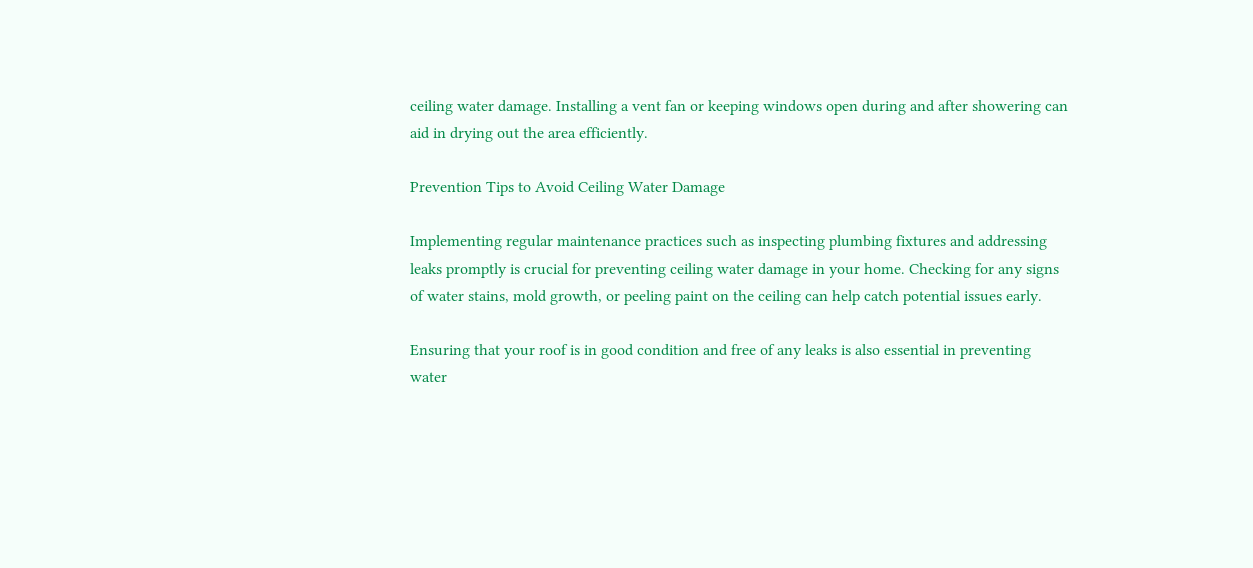ceiling water damage. Installing a vent fan or keeping windows open during and after showering can aid in drying out the area efficiently.

Prevention Tips to Avoid Ceiling Water Damage

Implementing regular maintenance practices such as inspecting plumbing fixtures and addressing leaks promptly is crucial for preventing ceiling water damage in your home. Checking for any signs of water stains, mold growth, or peeling paint on the ceiling can help catch potential issues early.

Ensuring that your roof is in good condition and free of any leaks is also essential in preventing water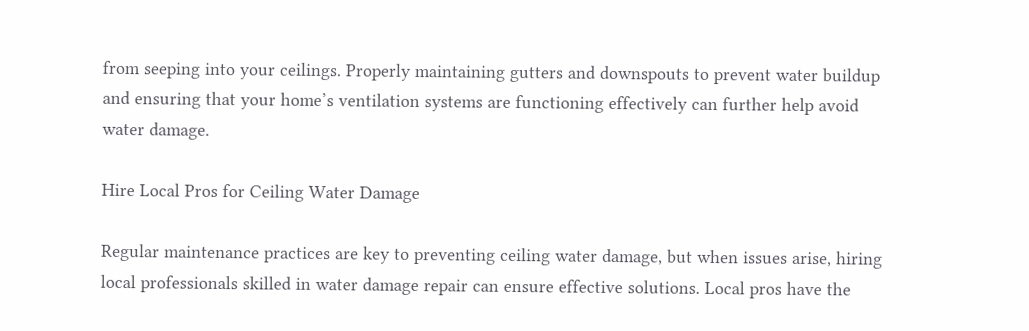from seeping into your ceilings. Properly maintaining gutters and downspouts to prevent water buildup and ensuring that your home’s ventilation systems are functioning effectively can further help avoid water damage.

Hire Local Pros for Ceiling Water Damage

Regular maintenance practices are key to preventing ceiling water damage, but when issues arise, hiring local professionals skilled in water damage repair can ensure effective solutions. Local pros have the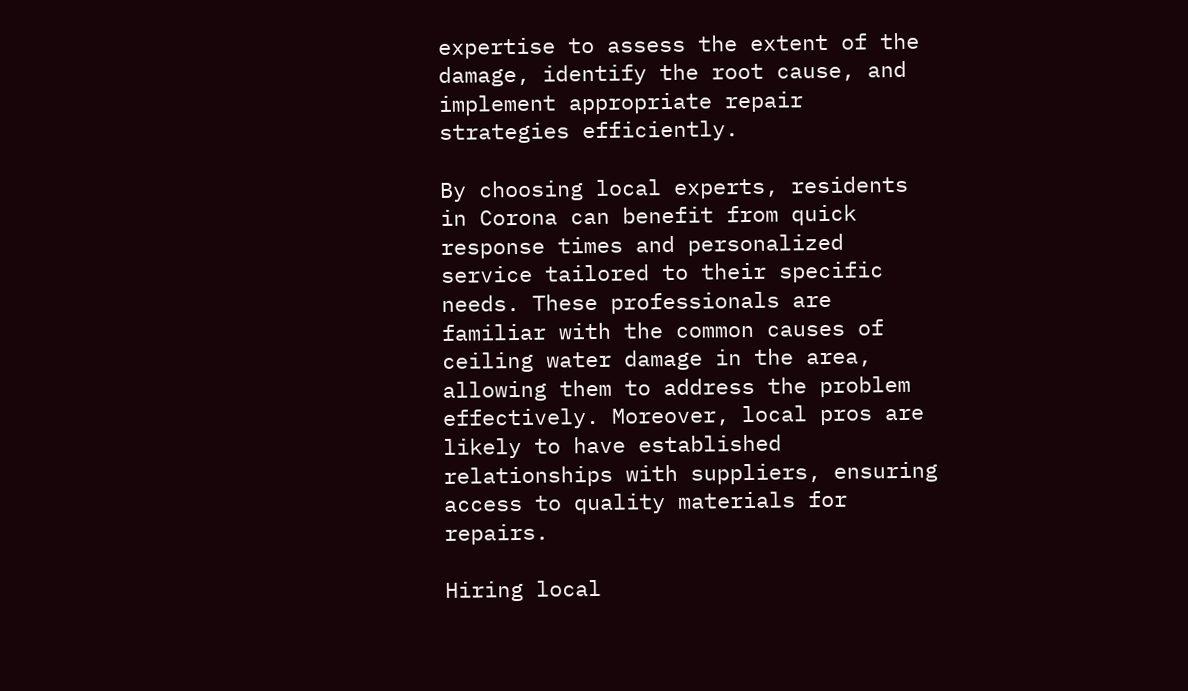expertise to assess the extent of the damage, identify the root cause, and implement appropriate repair strategies efficiently.

By choosing local experts, residents in Corona can benefit from quick response times and personalized service tailored to their specific needs. These professionals are familiar with the common causes of ceiling water damage in the area, allowing them to address the problem effectively. Moreover, local pros are likely to have established relationships with suppliers, ensuring access to quality materials for repairs.

Hiring local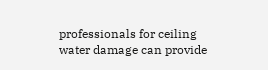professionals for ceiling water damage can provide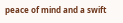peace of mind and a swift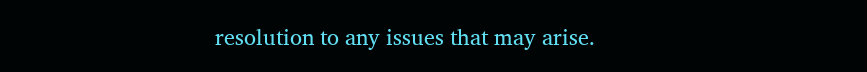resolution to any issues that may arise.